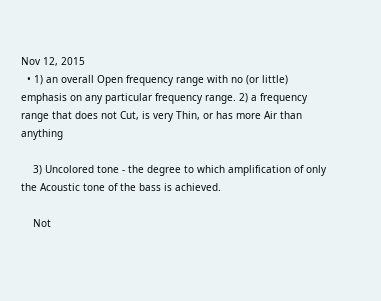Nov 12, 2015
  • 1) an overall Open frequency range with no (or little) emphasis on any particular frequency range. 2) a frequency range that does not Cut, is very Thin, or has more Air than anything

    3) Uncolored tone - the degree to which amplification of only the Acoustic tone of the bass is achieved.

    Not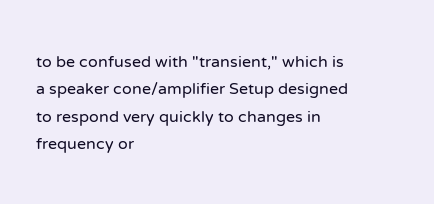to be confused with "transient," which is a speaker cone/amplifier Setup designed to respond very quickly to changes in frequency or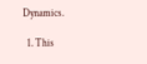Dynamics.

  1. This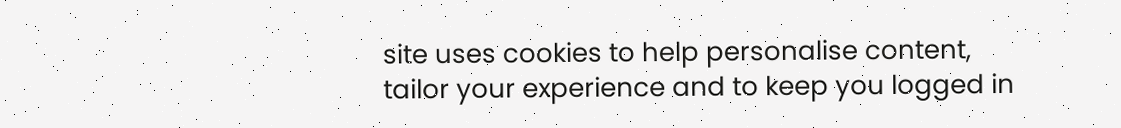site uses cookies to help personalise content, tailor your experience and to keep you logged in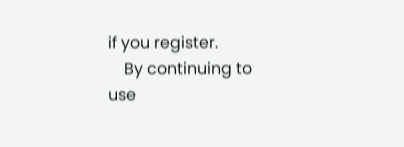if you register.
    By continuing to use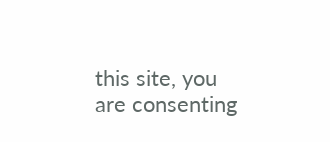this site, you are consenting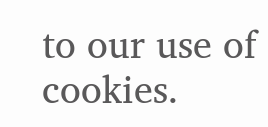to our use of cookies.